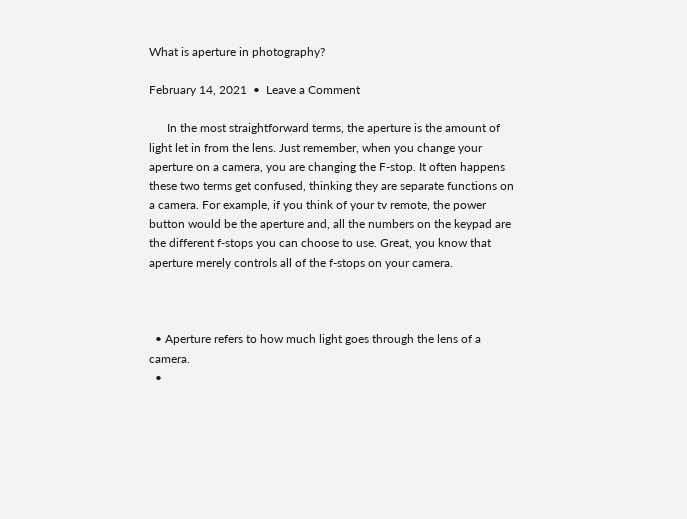What is aperture in photography?

February 14, 2021  •  Leave a Comment

      In the most straightforward terms, the aperture is the amount of light let in from the lens. Just remember, when you change your aperture on a camera, you are changing the F-stop. It often happens these two terms get confused, thinking they are separate functions on a camera. For example, if you think of your tv remote, the power button would be the aperture and, all the numbers on the keypad are the different f-stops you can choose to use. Great, you know that aperture merely controls all of the f-stops on your camera.



  • Aperture refers to how much light goes through the lens of a camera.
  •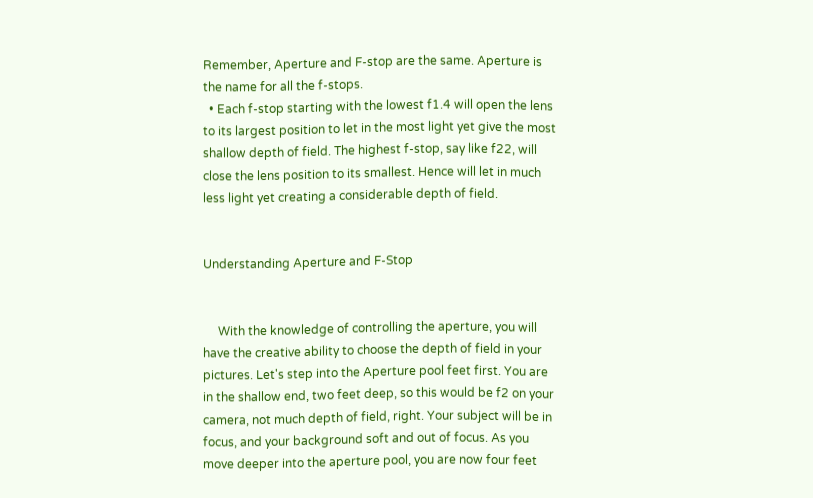Remember, Aperture and F-stop are the same. Aperture is the name for all the f-stops.
  • Each f-stop starting with the lowest f1.4 will open the lens to its largest position to let in the most light yet give the most shallow depth of field. The highest f-stop, say like f22, will close the lens position to its smallest. Hence will let in much less light yet creating a considerable depth of field.


Understanding Aperture and F-Stop


     With the knowledge of controlling the aperture, you will have the creative ability to choose the depth of field in your pictures. Let's step into the Aperture pool feet first. You are in the shallow end, two feet deep, so this would be f2 on your camera, not much depth of field, right. Your subject will be in focus, and your background soft and out of focus. As you move deeper into the aperture pool, you are now four feet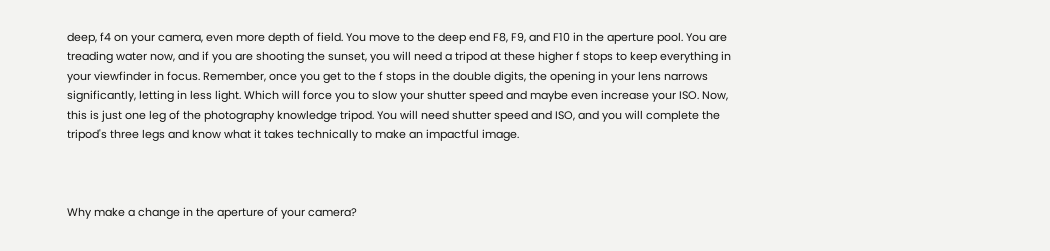deep, f4 on your camera, even more depth of field. You move to the deep end F8, F9, and F10 in the aperture pool. You are treading water now, and if you are shooting the sunset, you will need a tripod at these higher f stops to keep everything in your viewfinder in focus. Remember, once you get to the f stops in the double digits, the opening in your lens narrows significantly, letting in less light. Which will force you to slow your shutter speed and maybe even increase your ISO. Now, this is just one leg of the photography knowledge tripod. You will need shutter speed and ISO, and you will complete the tripod's three legs and know what it takes technically to make an impactful image.



Why make a change in the aperture of your camera?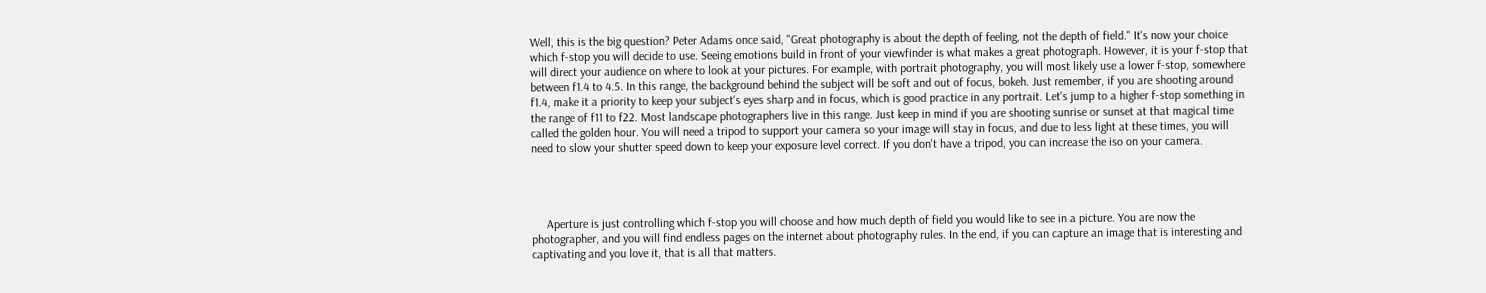Well, this is the big question? Peter Adams once said, "Great photography is about the depth of feeling, not the depth of field." It's now your choice which f-stop you will decide to use. Seeing emotions build in front of your viewfinder is what makes a great photograph. However, it is your f-stop that will direct your audience on where to look at your pictures. For example, with portrait photography, you will most likely use a lower f-stop, somewhere between f1.4 to 4.5. In this range, the background behind the subject will be soft and out of focus, bokeh. Just remember, if you are shooting around f1.4, make it a priority to keep your subject's eyes sharp and in focus, which is good practice in any portrait. Let's jump to a higher f-stop something in the range of f11 to f22. Most landscape photographers live in this range. Just keep in mind if you are shooting sunrise or sunset at that magical time called the golden hour. You will need a tripod to support your camera so your image will stay in focus, and due to less light at these times, you will need to slow your shutter speed down to keep your exposure level correct. If you don't have a tripod, you can increase the iso on your camera.




     Aperture is just controlling which f-stop you will choose and how much depth of field you would like to see in a picture. You are now the photographer, and you will find endless pages on the internet about photography rules. In the end, if you can capture an image that is interesting and captivating and you love it, that is all that matters.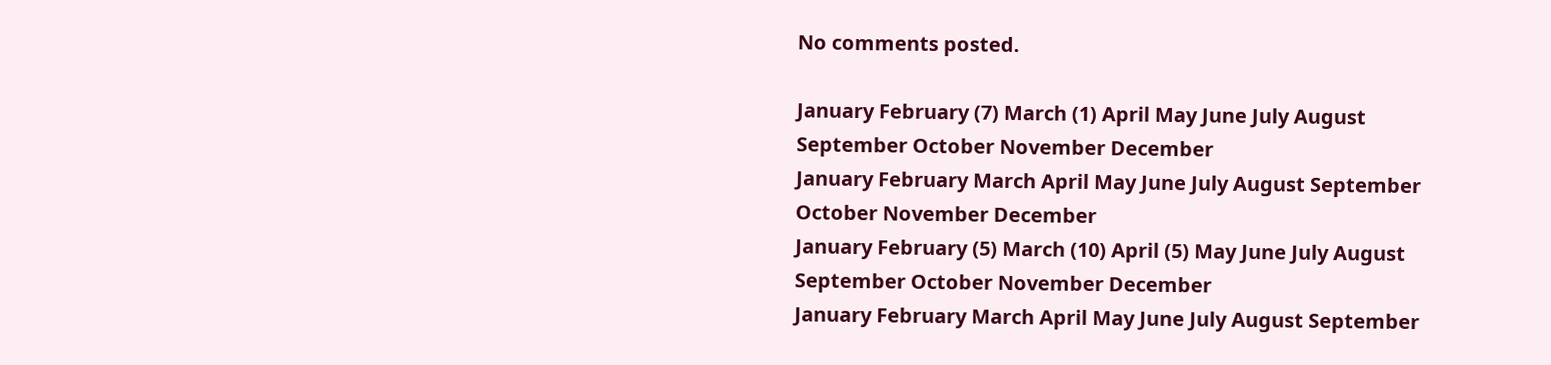No comments posted.

January February (7) March (1) April May June July August September October November December
January February March April May June July August September October November December
January February (5) March (10) April (5) May June July August September October November December
January February March April May June July August September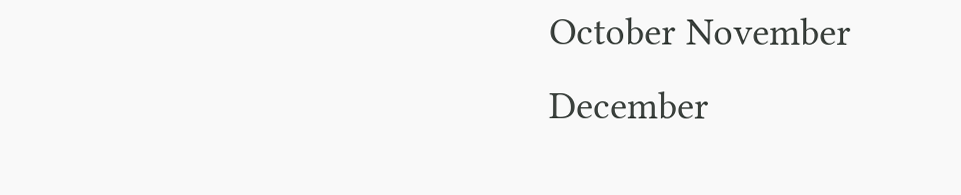October November December